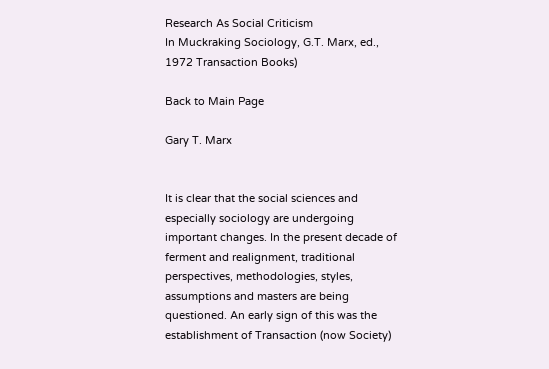Research As Social Criticism
In Muckraking Sociology, G.T. Marx, ed., 1972 Transaction Books)

Back to Main Page

Gary T. Marx


It is clear that the social sciences and especially sociology are undergoing important changes. In the present decade of ferment and realignment, traditional perspectives, methodologies, styles, assumptions and masters are being questioned. An early sign of this was the establishment of Transaction (now Society)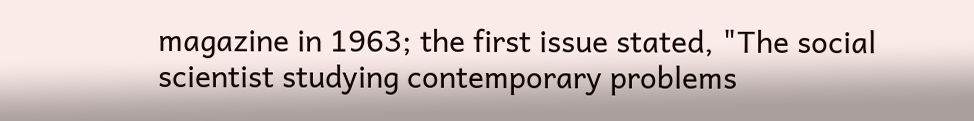magazine in 1963; the first issue stated, "The social scientist studying contemporary problems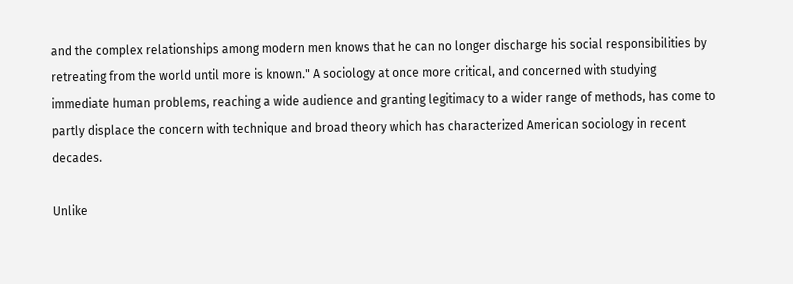and the complex relationships among modern men knows that he can no longer discharge his social responsibilities by retreating from the world until more is known." A sociology at once more critical, and concerned with studying immediate human problems, reaching a wide audience and granting legitimacy to a wider range of methods, has come to partly displace the concern with technique and broad theory which has characterized American sociology in recent decades.

Unlike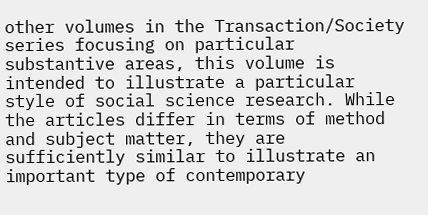other volumes in the Transaction/Society series focusing on particular substantive areas, this volume is intended to illustrate a particular style of social science research. While the articles differ in terms of method and subject matter, they are sufficiently similar to illustrate an important type of contemporary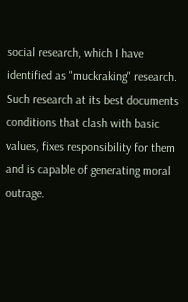social research, which I have identified as "muckraking" research. Such research at its best documents conditions that clash with basic values, fixes responsibility for them and is capable of generating moral outrage.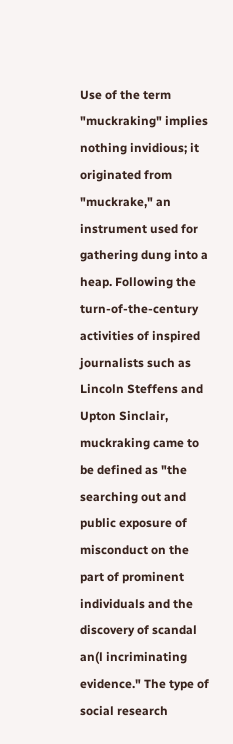Use of the term "muckraking" implies nothing invidious; it originated from "muckrake," an instrument used for gathering dung into a heap. Following the turn-of-the-century activities of inspired journalists such as Lincoln Steffens and Upton Sinclair, muckraking came to be defined as "the searching out and public exposure of misconduct on the part of prominent individuals and the discovery of scandal an(l incriminating evidence." The type of social research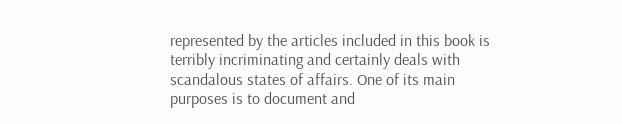represented by the articles included in this book is terribly incriminating and certainly deals with scandalous states of affairs. One of its main purposes is to document and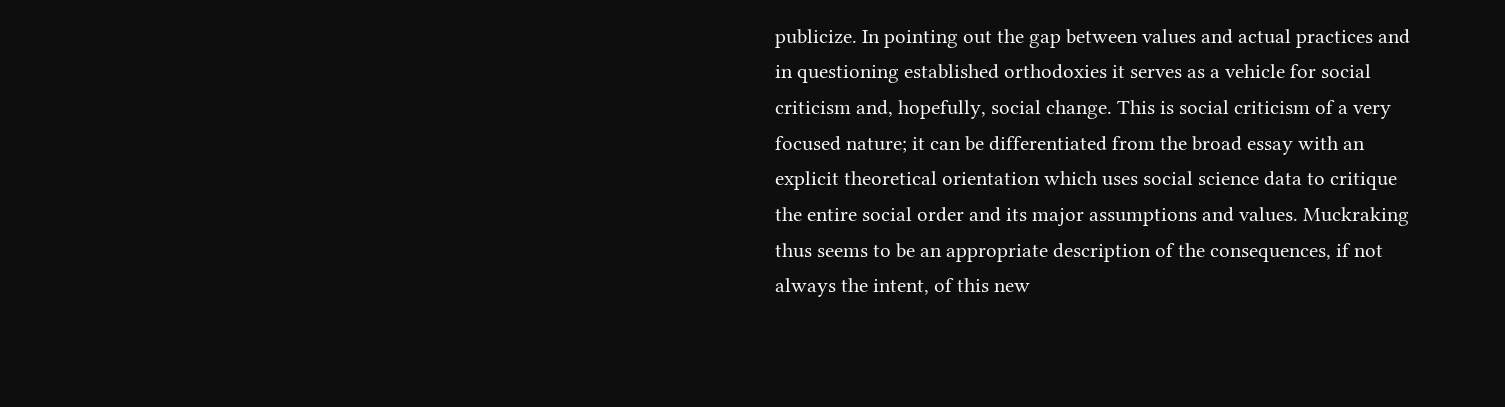publicize. In pointing out the gap between values and actual practices and in questioning established orthodoxies it serves as a vehicle for social criticism and, hopefully, social change. This is social criticism of a very focused nature; it can be differentiated from the broad essay with an explicit theoretical orientation which uses social science data to critique the entire social order and its major assumptions and values. Muckraking thus seems to be an appropriate description of the consequences, if not always the intent, of this new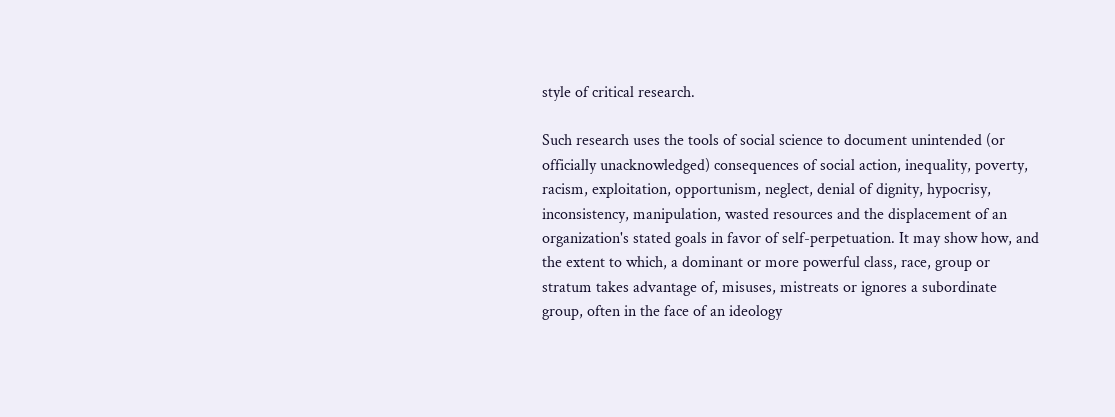style of critical research.

Such research uses the tools of social science to document unintended (or officially unacknowledged) consequences of social action, inequality, poverty, racism, exploitation, opportunism, neglect, denial of dignity, hypocrisy, inconsistency, manipulation, wasted resources and the displacement of an organization's stated goals in favor of self-perpetuation. It may show how, and the extent to which, a dominant or more powerful class, race, group or stratum takes advantage of, misuses, mistreats or ignores a subordinate group, often in the face of an ideology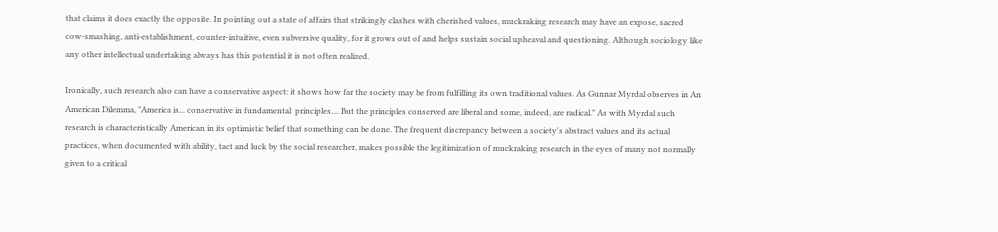that claims it does exactly the opposite. In pointing out a state of affairs that strikingly clashes with cherished values, muckraking research may have an expose, sacred cow-smashing, anti-establishment, counter-intuitive, even subversive quality, for it grows out of and helps sustain social upheaval and questioning. Although sociology like any other intellectual undertaking always has this potential it is not often realized.

Ironically, such research also can have a conservative aspect: it shows how far the society may be from fulfilling its own traditional values. As Gunnar Myrdal observes in An American Dilemma, "America is... conservative in fundamental  principles.... But the principles conserved are liberal and some, indeed, are radical." As with Myrdal such research is characteristically American in its optimistic belief that something can be done. The frequent discrepancy between a society's abstract values and its actual practices, when documented with ability, tact and luck by the social researcher, makes possible the legitimization of muckraking research in the eyes of many not normally given to a critical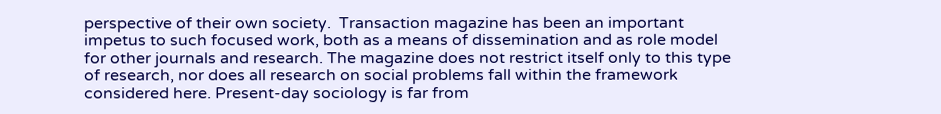perspective of their own society.  Transaction magazine has been an important impetus to such focused work, both as a means of dissemination and as role model for other journals and research. The magazine does not restrict itself only to this type of research, nor does all research on social problems fall within the framework considered here. Present-day sociology is far from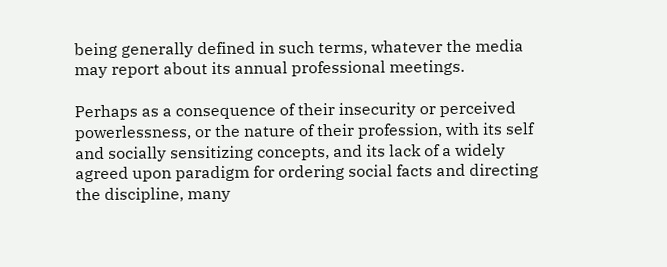being generally defined in such terms, whatever the media may report about its annual professional meetings.

Perhaps as a consequence of their insecurity or perceived powerlessness, or the nature of their profession, with its self and socially sensitizing concepts, and its lack of a widely agreed upon paradigm for ordering social facts and directing the discipline, many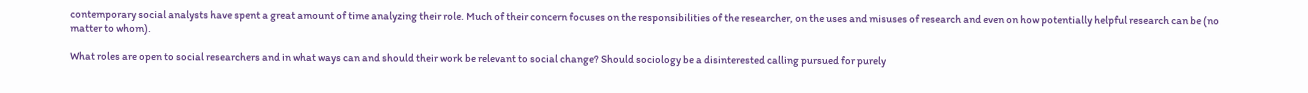contemporary social analysts have spent a great amount of time analyzing their role. Much of their concern focuses on the responsibilities of the researcher, on the uses and misuses of research and even on how potentially helpful research can be (no matter to whom).

What roles are open to social researchers and in what ways can and should their work be relevant to social change? Should sociology be a disinterested calling pursued for purely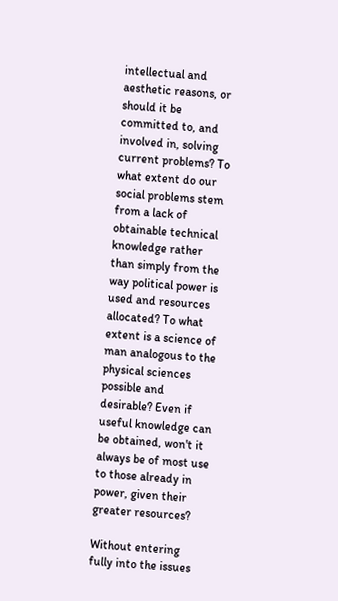intellectual and aesthetic reasons, or should it be committed to, and involved in, solving current problems? To what extent do our social problems stem from a lack of obtainable technical knowledge rather than simply from the way political power is used and resources allocated? To what extent is a science of man analogous to the physical sciences possible and desirable? Even if useful knowledge can be obtained, won't it always be of most use to those already in power, given their greater resources?

Without entering fully into the issues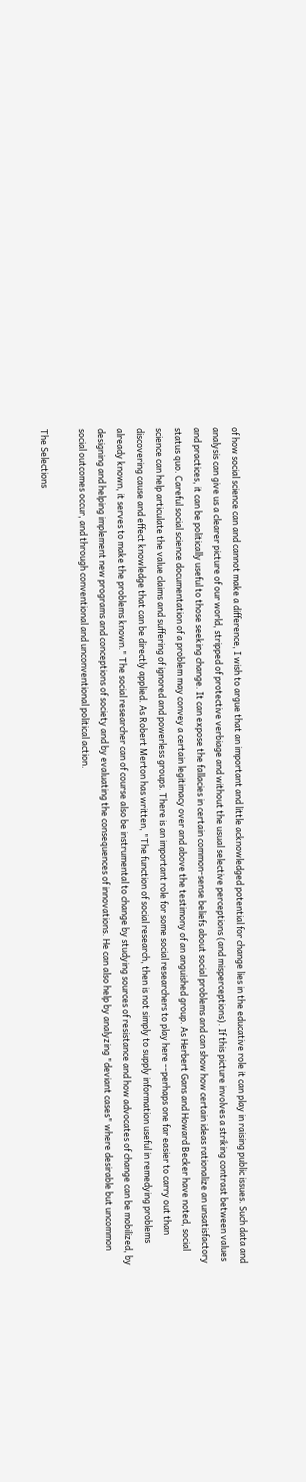of how social science can and cannot make a difference, I wish to argue that an important and little acknowledged potential for change lies in the educative role it can play in raising public issues. Such data and analysis can give us a clearer picture of our world, stripped of protective verbiage and without the usual selective perceptions (and misperceptions). If this picture involves a striking contrast between values and practices, it can be politically useful to those seeking change. It can expose the fallacies in certain common-sense beliefs about social problems and can show how certain ideas rationalize an unsatisfactory status quo. Careful social science documentation of a problem may convey a certain legitimacy over and above the testimony of an anguished group. As Herbert Gans and Howard Becker have noted, social science can help articulate the value claims and suffering of ignored and powerless groups. There is an important role for some social researchers to play here --perhaps one far easier to carry out than discovering cause and effect knowledge that can be directly applied. As Robert Merton has written, "The function of social research, then is not simply to supply information useful in remedying problems already known, it serves to make the problems known." The social researcher can of course also be instrumental to change by studying sources of resistance and how advocates of change can be mobilized, by designing and helping implement new programs and conceptions of society and by evaluating the consequences of innovations. He can also help by analyzing "deviant cases" where desirable but uncommon social outcomes occur, and through conventional and unconventional political action.

The Selections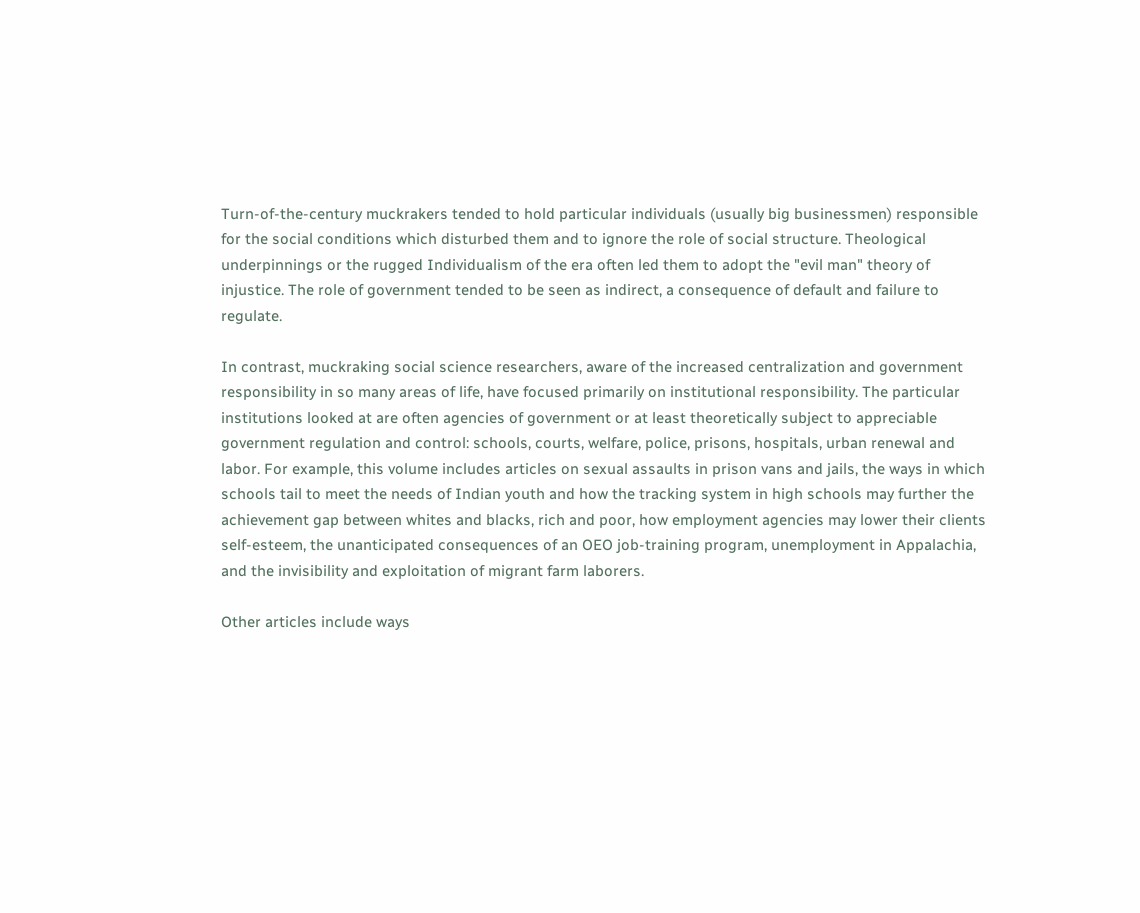Turn-of-the-century muckrakers tended to hold particular individuals (usually big businessmen) responsible for the social conditions which disturbed them and to ignore the role of social structure. Theological underpinnings or the rugged Individualism of the era often led them to adopt the "evil man" theory of injustice. The role of government tended to be seen as indirect, a consequence of default and failure to regulate.

In contrast, muckraking social science researchers, aware of the increased centralization and government responsibility in so many areas of life, have focused primarily on institutional responsibility. The particular institutions looked at are often agencies of government or at least theoretically subject to appreciable government regulation and control: schools, courts, welfare, police, prisons, hospitals, urban renewal and labor. For example, this volume includes articles on sexual assaults in prison vans and jails, the ways in which schools tail to meet the needs of Indian youth and how the tracking system in high schools may further the achievement gap between whites and blacks, rich and poor, how employment agencies may lower their clients self-esteem, the unanticipated consequences of an OEO job-training program, unemployment in Appalachia, and the invisibility and exploitation of migrant farm laborers.

Other articles include ways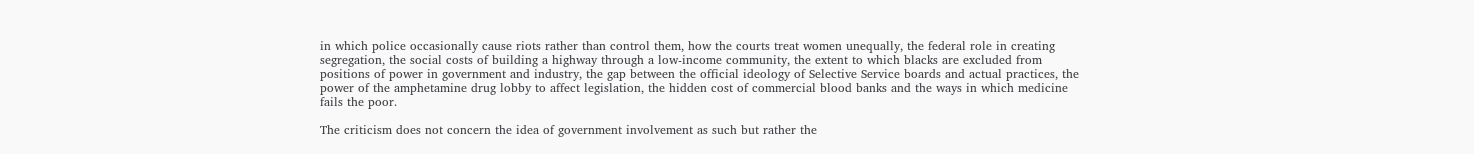in which police occasionally cause riots rather than control them, how the courts treat women unequally, the federal role in creating segregation, the social costs of building a highway through a low-income community, the extent to which blacks are excluded from positions of power in government and industry, the gap between the official ideology of Selective Service boards and actual practices, the power of the amphetamine drug lobby to affect legislation, the hidden cost of commercial blood banks and the ways in which medicine fails the poor.

The criticism does not concern the idea of government involvement as such but rather the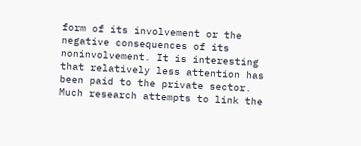form of its involvement or the negative consequences of its noninvolvement. It is interesting that relatively less attention has been paid to the private sector. Much research attempts to link the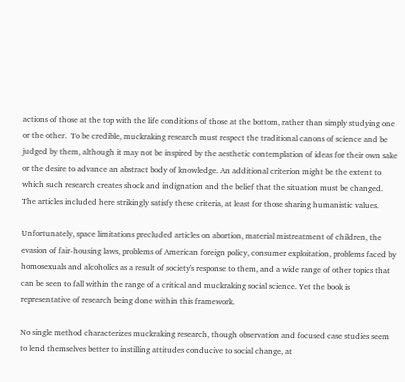actions of those at the top with the life conditions of those at the bottom, rather than simply studying one or the other.  To be credible, muckraking research must respect the traditional canons of science and be judged by them, although it may not be inspired by the aesthetic contemplation of ideas for their own sake or the desire to advance an abstract body of knowledge. An additional criterion might be the extent to which such research creates shock and indignation and the belief that the situation must be changed. The articles included here strikingly satisfy these criteria, at least for those sharing humanistic values.

Unfortunately, space limitations precluded articles on abortion, material mistreatment of children, the evasion of fair-housing laws, problems of American foreign policy, consumer exploitation, problems faced by homosexuals and alcoholics as a result of society's response to them, and a wide range of other topics that can be seen to fall within the range of a critical and muckraking social science. Yet the book is representative of research being done within this framework.

No single method characterizes muckraking research, though observation and focused case studies seem to lend themselves better to instilling attitudes conducive to social change, at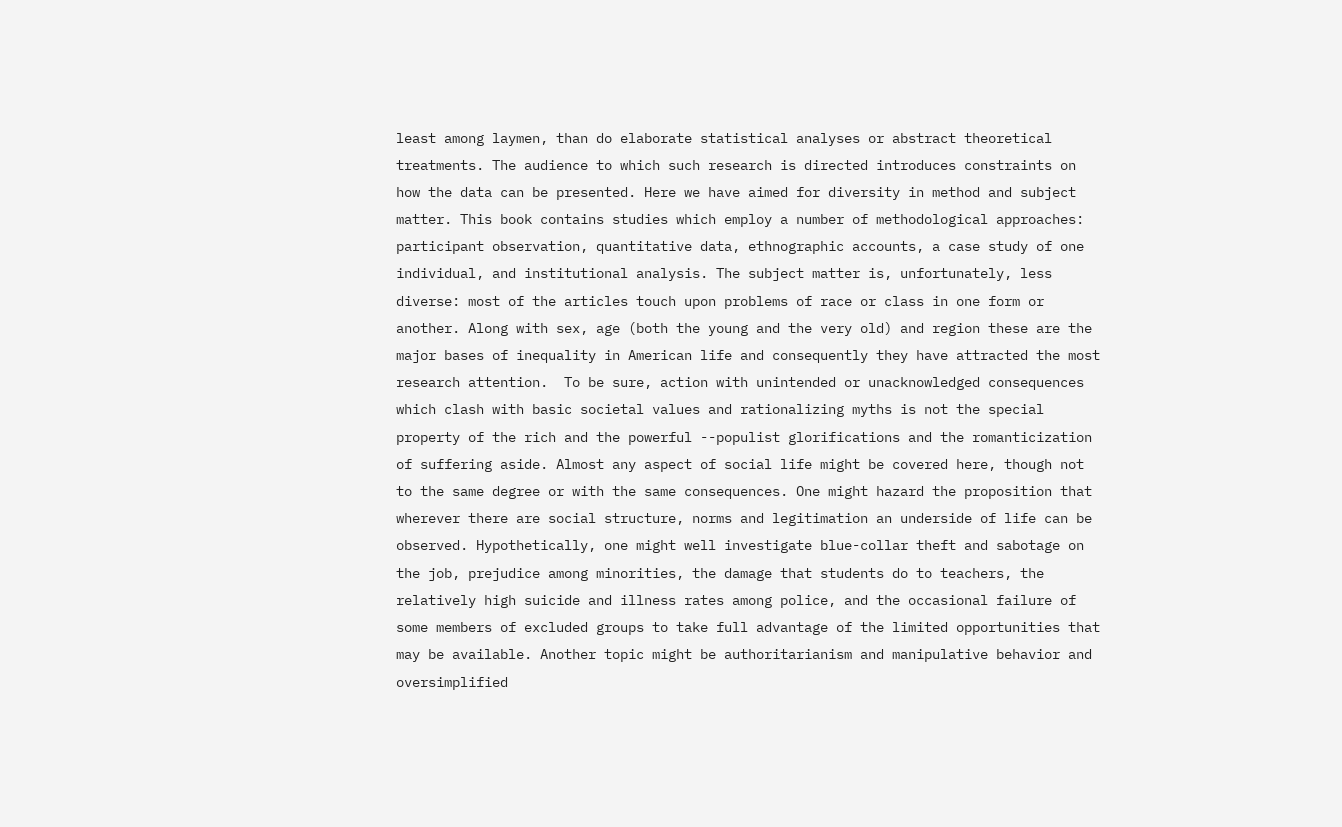least among laymen, than do elaborate statistical analyses or abstract theoretical treatments. The audience to which such research is directed introduces constraints on how the data can be presented. Here we have aimed for diversity in method and subject matter. This book contains studies which employ a number of methodological approaches: participant observation, quantitative data, ethnographic accounts, a case study of one individual, and institutional analysis. The subject matter is, unfortunately, less diverse: most of the articles touch upon problems of race or class in one form or another. Along with sex, age (both the young and the very old) and region these are the major bases of inequality in American life and consequently they have attracted the most research attention.  To be sure, action with unintended or unacknowledged consequences which clash with basic societal values and rationalizing myths is not the special property of the rich and the powerful --populist glorifications and the romanticization of suffering aside. Almost any aspect of social life might be covered here, though not to the same degree or with the same consequences. One might hazard the proposition that wherever there are social structure, norms and legitimation an underside of life can be observed. Hypothetically, one might well investigate blue-collar theft and sabotage on the job, prejudice among minorities, the damage that students do to teachers, the relatively high suicide and illness rates among police, and the occasional failure of some members of excluded groups to take full advantage of the limited opportunities that may be available. Another topic might be authoritarianism and manipulative behavior and oversimplified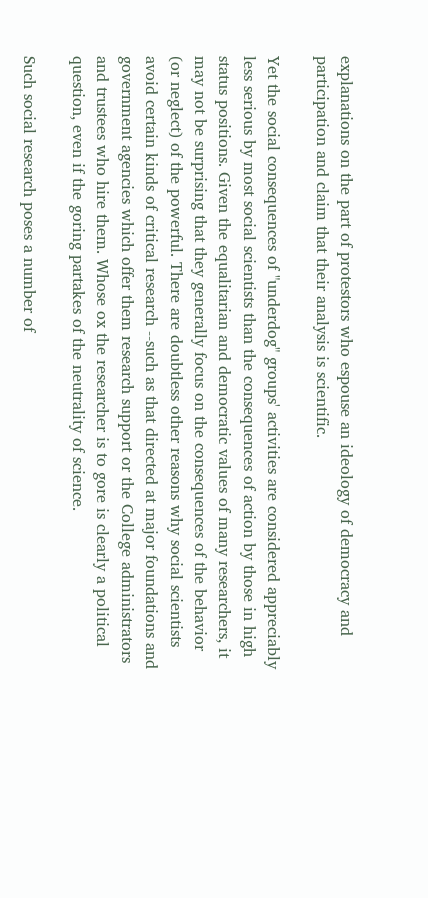explanations on the part of protestors who espouse an ideology of democracy and participation and claim that their analysis is scientific.

Yet the social consequences of "underdog" groups' activities are considered appreciably less serious by most social scientists than the consequences of action by those in high status positions. Given the equalitarian and democratic values of many researchers, it may not be surprising that they generally focus on the consequences of the behavior (or neglect) of the powerful. There are doubtless other reasons why social scientists avoid certain kinds of critical research --such as that directed at major foundations and government agencies which offer them research support or the College administrators and trustees who hire them. Whose ox the researcher is to gore is clearly a political question, even if the goring partakes of the neutrality of science.

Such social research poses a number of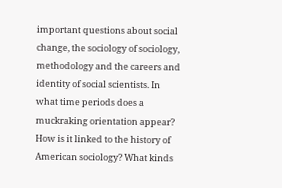important questions about social change, the sociology of sociology, methodology and the careers and identity of social scientists. In what time periods does a muckraking orientation appear? How is it linked to the history of American sociology? What kinds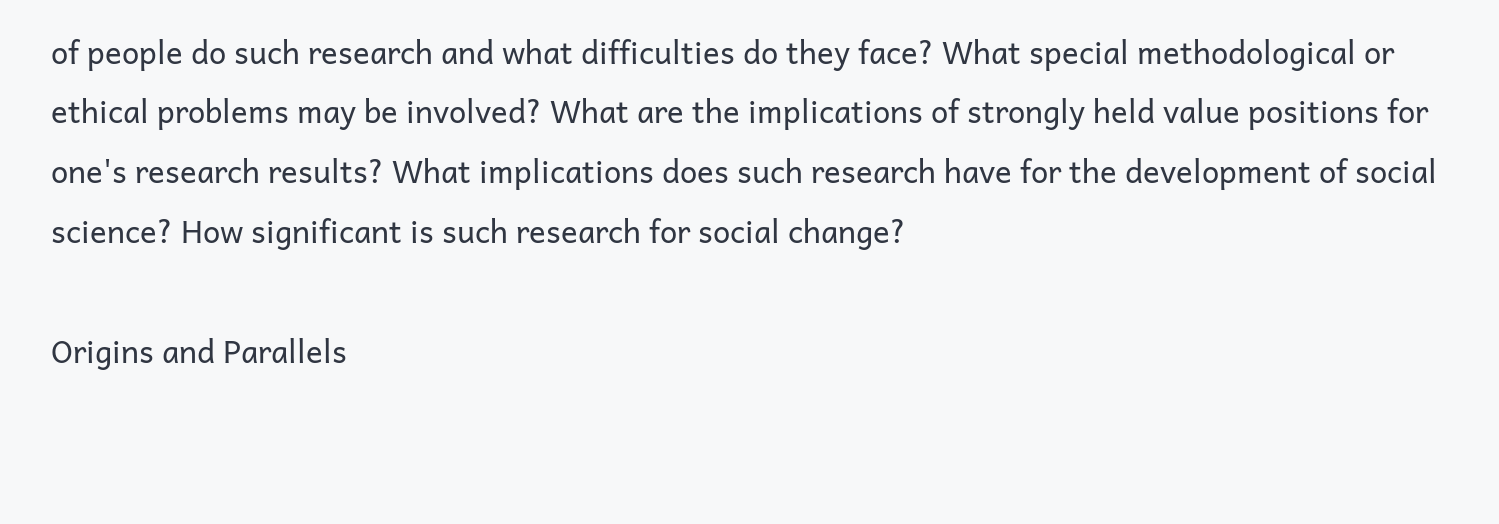of people do such research and what difficulties do they face? What special methodological or ethical problems may be involved? What are the implications of strongly held value positions for one's research results? What implications does such research have for the development of social science? How significant is such research for social change?

Origins and Parallels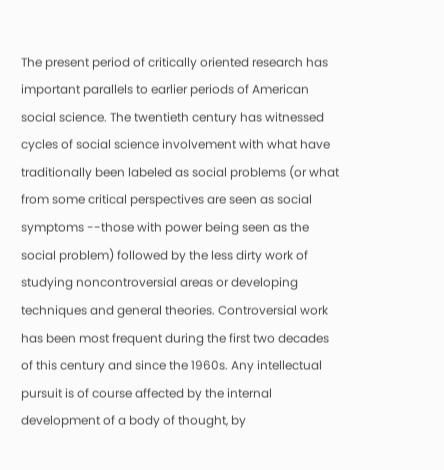The present period of critically oriented research has important parallels to earlier periods of American social science. The twentieth century has witnessed cycles of social science involvement with what have traditionally been labeled as social problems (or what from some critical perspectives are seen as social symptoms --those with power being seen as the social problem) followed by the less dirty work of studying noncontroversial areas or developing techniques and general theories. Controversial work has been most frequent during the first two decades of this century and since the 1960s. Any intellectual pursuit is of course affected by the internal development of a body of thought, by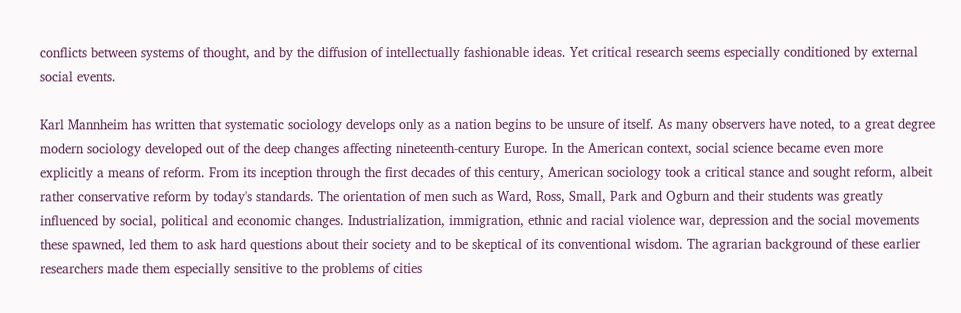conflicts between systems of thought, and by the diffusion of intellectually fashionable ideas. Yet critical research seems especially conditioned by external social events.

Karl Mannheim has written that systematic sociology develops only as a nation begins to be unsure of itself. As many observers have noted, to a great degree modern sociology developed out of the deep changes affecting nineteenth-century Europe. In the American context, social science became even more explicitly a means of reform. From its inception through the first decades of this century, American sociology took a critical stance and sought reform, albeit rather conservative reform by today's standards. The orientation of men such as Ward, Ross, Small, Park and Ogburn and their students was greatly influenced by social, political and economic changes. Industrialization, immigration, ethnic and racial violence war, depression and the social movements these spawned, led them to ask hard questions about their society and to be skeptical of its conventional wisdom. The agrarian background of these earlier researchers made them especially sensitive to the problems of cities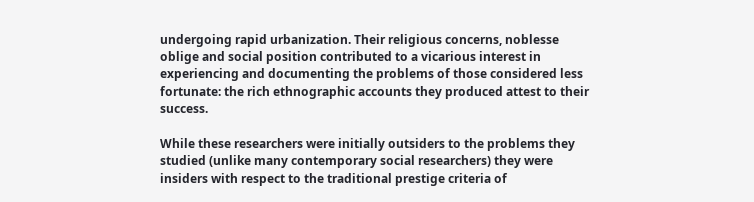undergoing rapid urbanization. Their religious concerns, noblesse oblige and social position contributed to a vicarious interest in experiencing and documenting the problems of those considered less fortunate: the rich ethnographic accounts they produced attest to their success.

While these researchers were initially outsiders to the problems they studied (unlike many contemporary social researchers) they were insiders with respect to the traditional prestige criteria of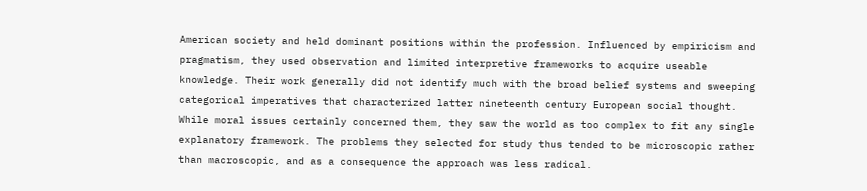American society and held dominant positions within the profession. Influenced by empiricism and pragmatism, they used observation and limited interpretive frameworks to acquire useable knowledge. Their work generally did not identify much with the broad belief systems and sweeping categorical imperatives that characterized latter nineteenth century European social thought. While moral issues certainly concerned them, they saw the world as too complex to fit any single explanatory framework. The problems they selected for study thus tended to be microscopic rather than macroscopic, and as a consequence the approach was less radical.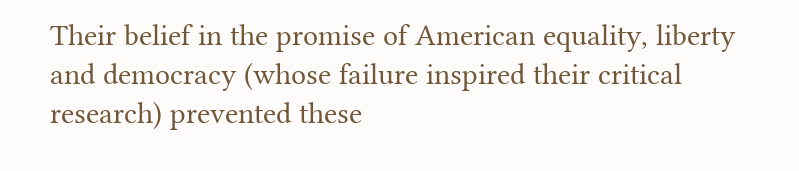Their belief in the promise of American equality, liberty and democracy (whose failure inspired their critical research) prevented these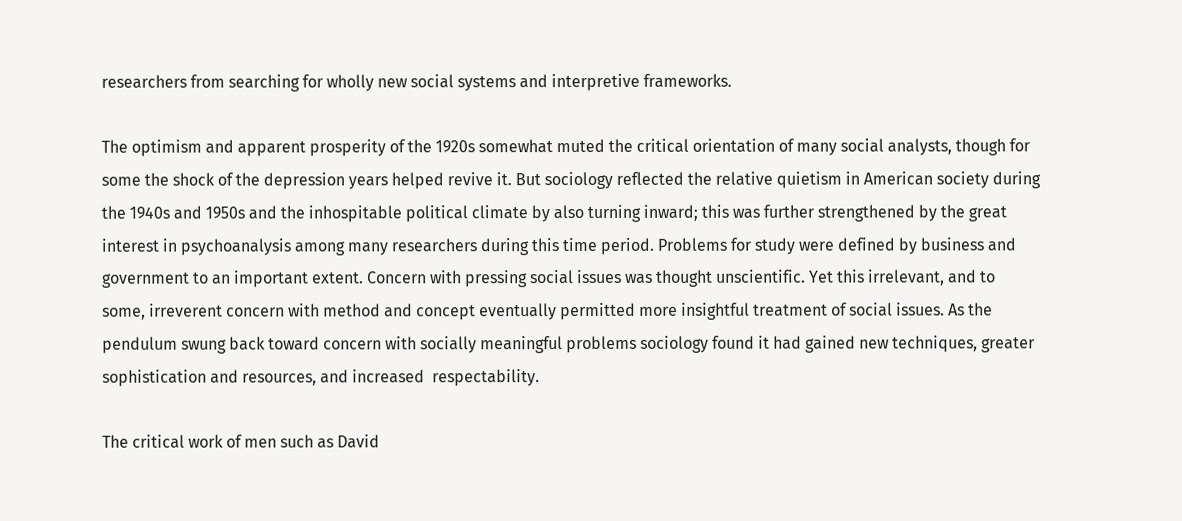researchers from searching for wholly new social systems and interpretive frameworks.

The optimism and apparent prosperity of the 1920s somewhat muted the critical orientation of many social analysts, though for some the shock of the depression years helped revive it. But sociology reflected the relative quietism in American society during the 1940s and 1950s and the inhospitable political climate by also turning inward; this was further strengthened by the great interest in psychoanalysis among many researchers during this time period. Problems for study were defined by business and government to an important extent. Concern with pressing social issues was thought unscientific. Yet this irrelevant, and to some, irreverent concern with method and concept eventually permitted more insightful treatment of social issues. As the pendulum swung back toward concern with socially meaningful problems sociology found it had gained new techniques, greater sophistication and resources, and increased  respectability.

The critical work of men such as David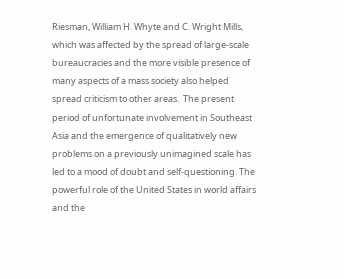Riesman, William H. Whyte and C. Wright Mills, which was affected by the spread of large-scale bureaucracies and the more visible presence of many aspects of a mass society also helped spread criticism to other areas.  The present period of unfortunate involvement in Southeast Asia and the emergence of qualitatively new problems on a previously unimagined scale has led to a mood of doubt and self-questioning. The powerful role of the United States in world affairs and the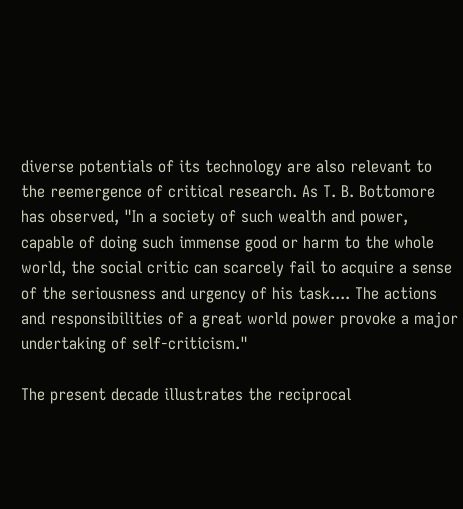diverse potentials of its technology are also relevant to the reemergence of critical research. As T. B. Bottomore has observed, "In a society of such wealth and power, capable of doing such immense good or harm to the whole world, the social critic can scarcely fail to acquire a sense of the seriousness and urgency of his task.... The actions and responsibilities of a great world power provoke a major undertaking of self-criticism."

The present decade illustrates the reciprocal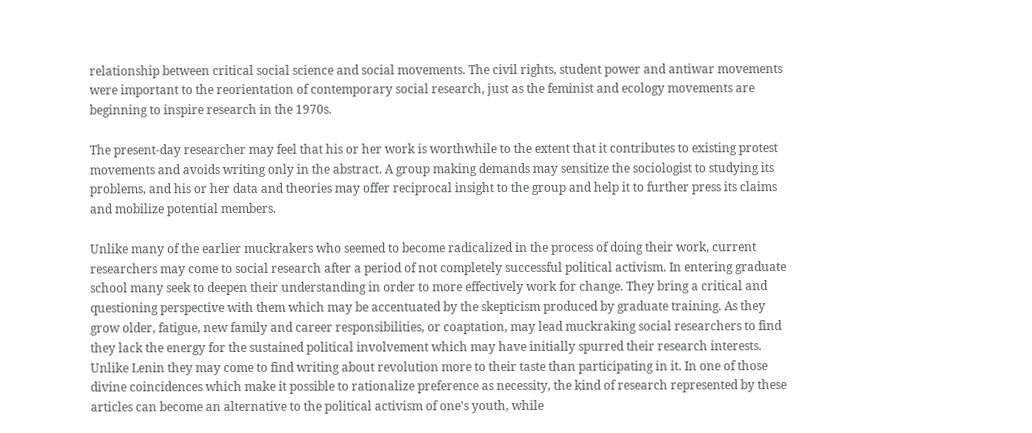relationship between critical social science and social movements. The civil rights, student power and antiwar movements were important to the reorientation of contemporary social research, just as the feminist and ecology movements are beginning to inspire research in the 1970s.

The present-day researcher may feel that his or her work is worthwhile to the extent that it contributes to existing protest movements and avoids writing only in the abstract. A group making demands may sensitize the sociologist to studying its problems, and his or her data and theories may offer reciprocal insight to the group and help it to further press its claims and mobilize potential members.

Unlike many of the earlier muckrakers who seemed to become radicalized in the process of doing their work, current researchers may come to social research after a period of not completely successful political activism. In entering graduate school many seek to deepen their understanding in order to more effectively work for change. They bring a critical and questioning perspective with them which may be accentuated by the skepticism produced by graduate training. As they grow older, fatigue, new family and career responsibilities, or coaptation, may lead muckraking social researchers to find they lack the energy for the sustained political involvement which may have initially spurred their research interests. Unlike Lenin they may come to find writing about revolution more to their taste than participating in it. In one of those divine coincidences which make it possible to rationalize preference as necessity, the kind of research represented by these articles can become an alternative to the political activism of one's youth, while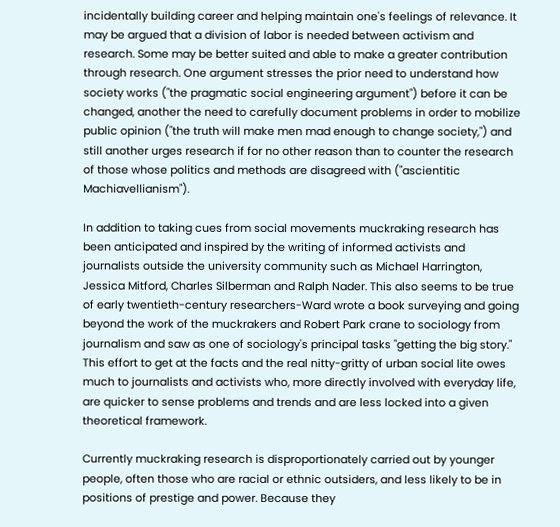incidentally building career and helping maintain one's feelings of relevance. It may be argued that a division of labor is needed between activism and research. Some may be better suited and able to make a greater contribution through research. One argument stresses the prior need to understand how society works ("the pragmatic social engineering argument") before it can be changed, another the need to carefully document problems in order to mobilize public opinion ("the truth will make men mad enough to change society,") and still another urges research if for no other reason than to counter the research of those whose politics and methods are disagreed with ("ascientitic Machiavellianism").

In addition to taking cues from social movements muckraking research has been anticipated and inspired by the writing of informed activists and journalists outside the university community such as Michael Harrington, Jessica Mitford, Charles Silberman and Ralph Nader. This also seems to be true of early twentieth-century researchers-Ward wrote a book surveying and going beyond the work of the muckrakers and Robert Park crane to sociology from journalism and saw as one of sociology's principal tasks "getting the big story." This effort to get at the facts and the real nitty-gritty of urban social lite owes much to journalists and activists who, more directly involved with everyday life, are quicker to sense problems and trends and are less locked into a given theoretical framework.

Currently muckraking research is disproportionately carried out by younger people, often those who are racial or ethnic outsiders, and less likely to be in positions of prestige and power. Because they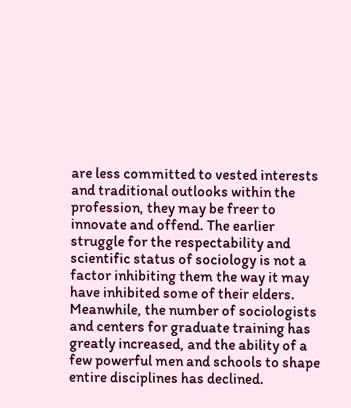are less committed to vested interests and traditional outlooks within the profession, they may be freer to innovate and offend. The earlier struggle for the respectability and scientific status of sociology is not a factor inhibiting them the way it may have inhibited some of their elders. Meanwhile, the number of sociologists and centers for graduate training has greatly increased, and the ability of a few powerful men and schools to shape entire disciplines has declined.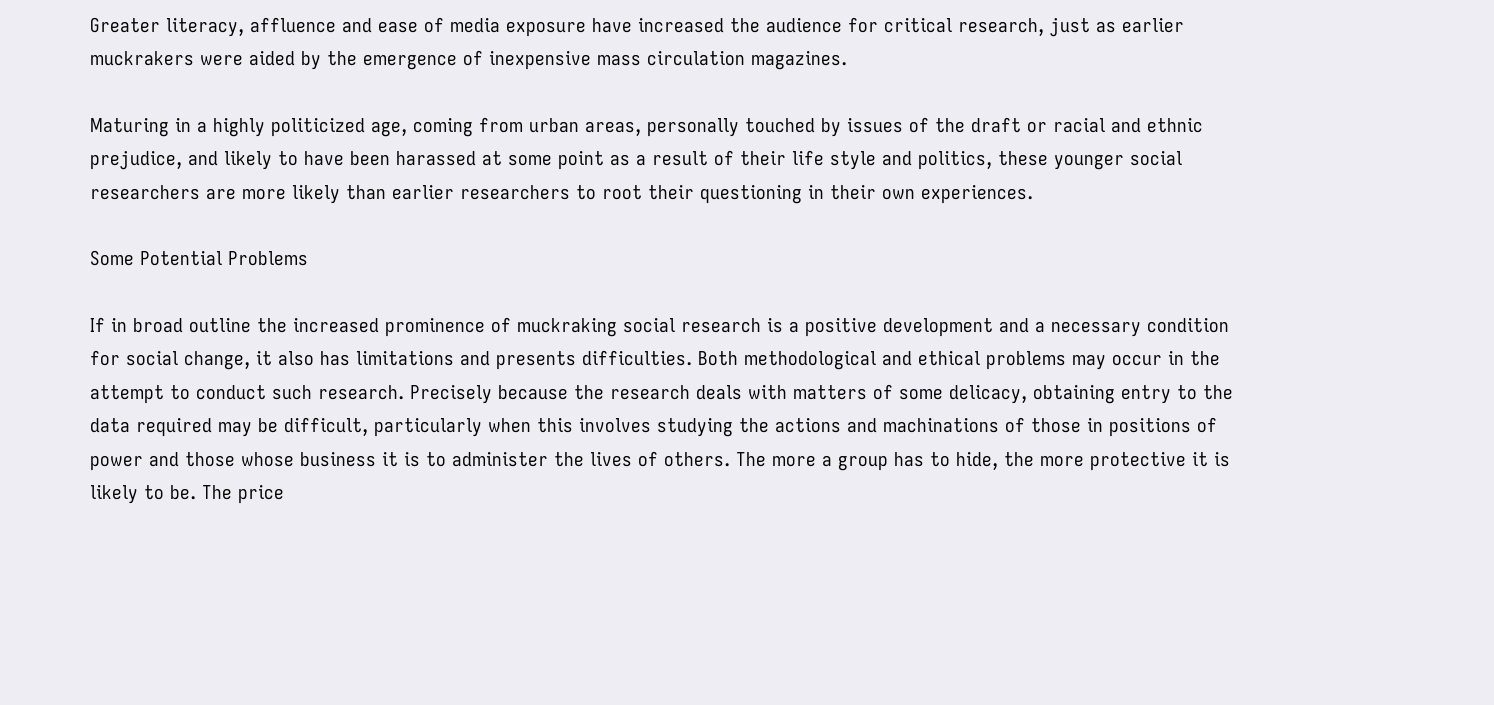Greater literacy, affluence and ease of media exposure have increased the audience for critical research, just as earlier muckrakers were aided by the emergence of inexpensive mass circulation magazines.

Maturing in a highly politicized age, coming from urban areas, personally touched by issues of the draft or racial and ethnic prejudice, and likely to have been harassed at some point as a result of their life style and politics, these younger social researchers are more likely than earlier researchers to root their questioning in their own experiences.

Some Potential Problems

If in broad outline the increased prominence of muckraking social research is a positive development and a necessary condition for social change, it also has limitations and presents difficulties. Both methodological and ethical problems may occur in the attempt to conduct such research. Precisely because the research deals with matters of some delicacy, obtaining entry to the data required may be difficult, particularly when this involves studying the actions and machinations of those in positions of power and those whose business it is to administer the lives of others. The more a group has to hide, the more protective it is likely to be. The price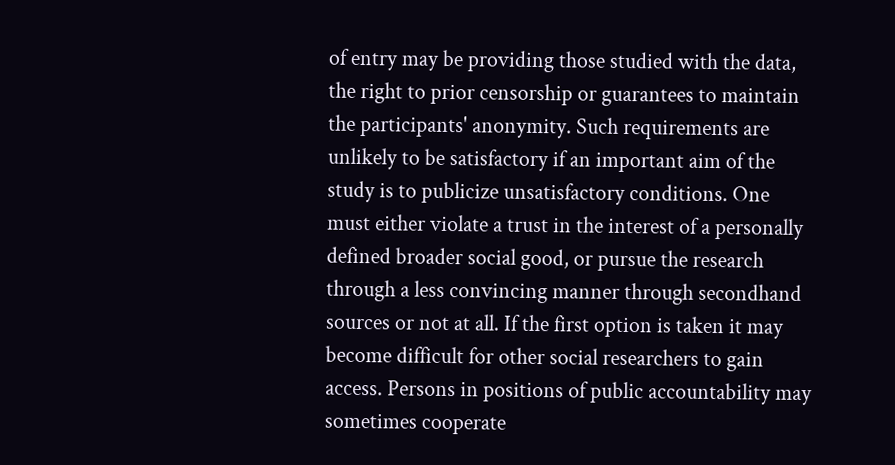of entry may be providing those studied with the data, the right to prior censorship or guarantees to maintain the participants' anonymity. Such requirements are unlikely to be satisfactory if an important aim of the study is to publicize unsatisfactory conditions. One must either violate a trust in the interest of a personally defined broader social good, or pursue the research through a less convincing manner through secondhand sources or not at all. If the first option is taken it may become difficult for other social researchers to gain access. Persons in positions of public accountability may sometimes cooperate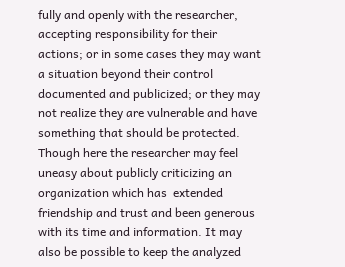fully and openly with the researcher, accepting responsibility for their actions; or in some cases they may want a situation beyond their control documented and publicized; or they may not realize they are vulnerable and have something that should be protected. Though here the researcher may feel uneasy about publicly criticizing an organization which has  extended friendship and trust and been generous with its time and information. It may also be possible to keep the analyzed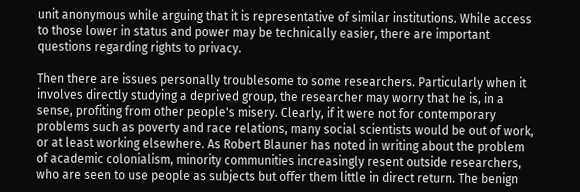unit anonymous while arguing that it is representative of similar institutions. While access to those lower in status and power may be technically easier, there are important questions regarding rights to privacy.

Then there are issues personally troublesome to some researchers. Particularly when it involves directly studying a deprived group, the researcher may worry that he is, in a sense, profiting from other people's misery. Clearly, if it were not for contemporary problems such as poverty and race relations, many social scientists would be out of work, or at least working elsewhere. As Robert Blauner has noted in writing about the problem of academic colonialism, minority communities increasingly resent outside researchers, who are seen to use people as subjects but offer them little in direct return. The benign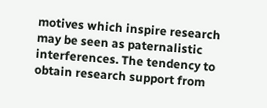motives which inspire research may be seen as paternalistic interferences. The tendency to obtain research support from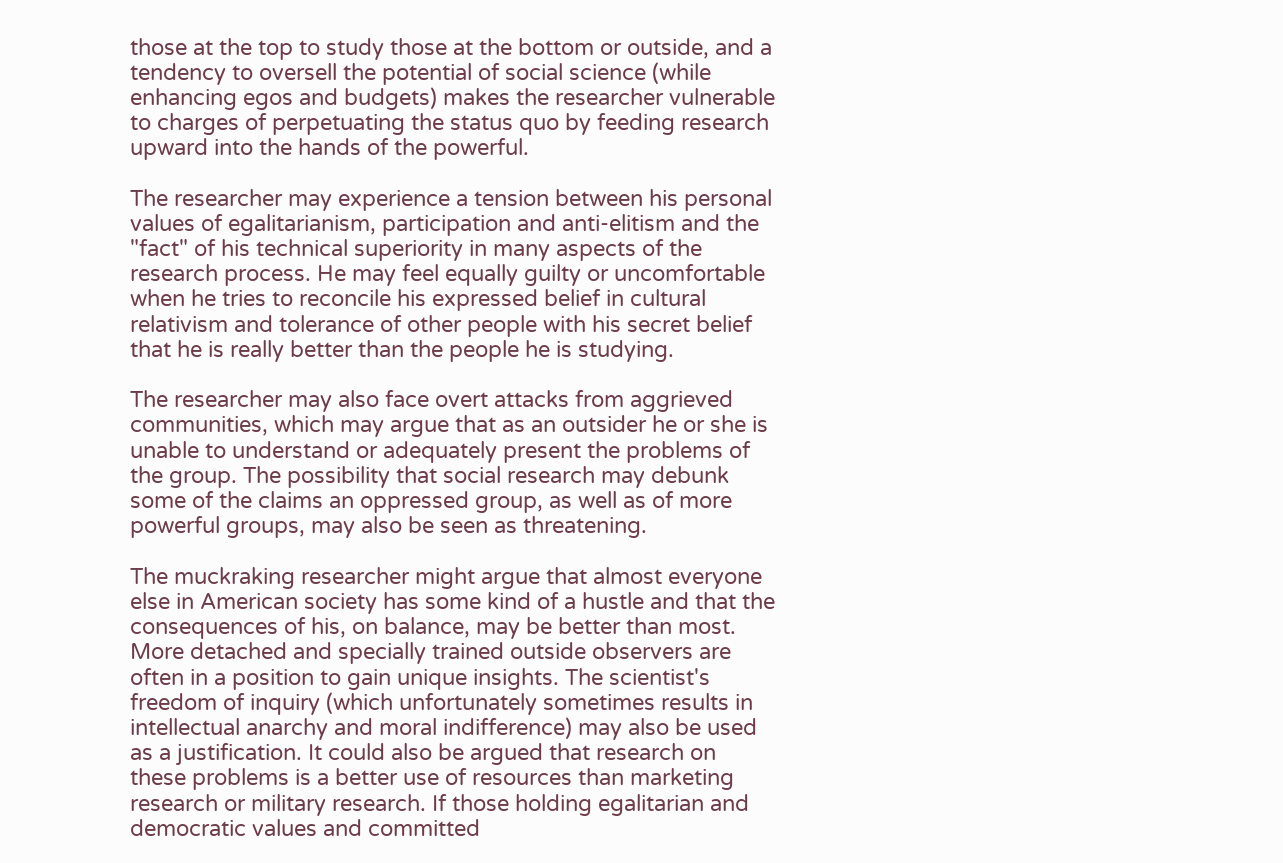those at the top to study those at the bottom or outside, and a tendency to oversell the potential of social science (while enhancing egos and budgets) makes the researcher vulnerable to charges of perpetuating the status quo by feeding research upward into the hands of the powerful.

The researcher may experience a tension between his personal values of egalitarianism, participation and anti-elitism and the "fact" of his technical superiority in many aspects of the research process. He may feel equally guilty or uncomfortable when he tries to reconcile his expressed belief in cultural relativism and tolerance of other people with his secret belief that he is really better than the people he is studying.

The researcher may also face overt attacks from aggrieved communities, which may argue that as an outsider he or she is unable to understand or adequately present the problems of the group. The possibility that social research may debunk some of the claims an oppressed group, as well as of more powerful groups, may also be seen as threatening.

The muckraking researcher might argue that almost everyone else in American society has some kind of a hustle and that the consequences of his, on balance, may be better than most. More detached and specially trained outside observers are often in a position to gain unique insights. The scientist's freedom of inquiry (which unfortunately sometimes results in intellectual anarchy and moral indifference) may also be used as a justification. It could also be argued that research on these problems is a better use of resources than marketing research or military research. If those holding egalitarian and democratic values and committed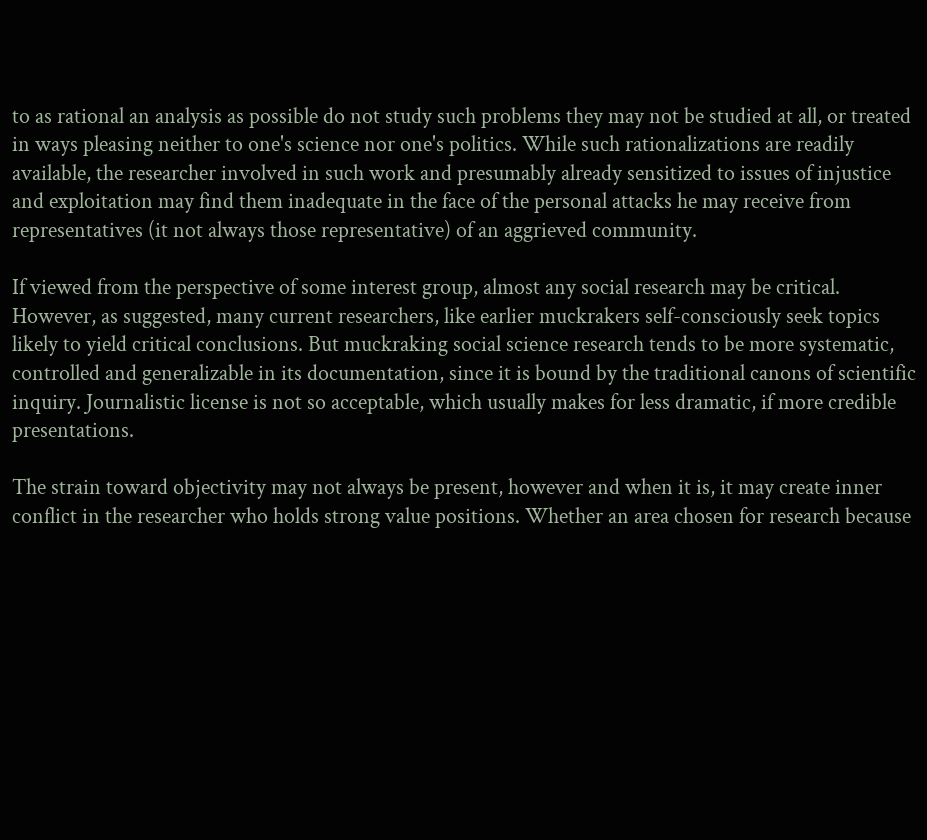to as rational an analysis as possible do not study such problems they may not be studied at all, or treated in ways pleasing neither to one's science nor one's politics. While such rationalizations are readily available, the researcher involved in such work and presumably already sensitized to issues of injustice and exploitation may find them inadequate in the face of the personal attacks he may receive from representatives (it not always those representative) of an aggrieved community.

If viewed from the perspective of some interest group, almost any social research may be critical. However, as suggested, many current researchers, like earlier muckrakers self-consciously seek topics likely to yield critical conclusions. But muckraking social science research tends to be more systematic, controlled and generalizable in its documentation, since it is bound by the traditional canons of scientific inquiry. Journalistic license is not so acceptable, which usually makes for less dramatic, if more credible presentations.

The strain toward objectivity may not always be present, however and when it is, it may create inner conflict in the researcher who holds strong value positions. Whether an area chosen for research because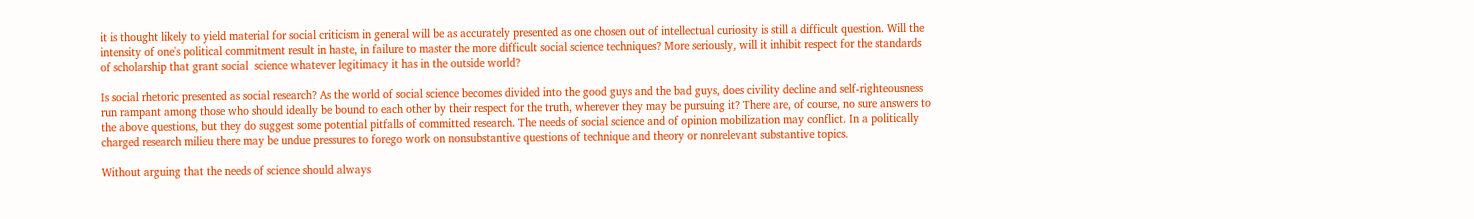it is thought likely to yield material for social criticism in general will be as accurately presented as one chosen out of intellectual curiosity is still a difficult question. Will the intensity of one's political commitment result in haste, in failure to master the more difficult social science techniques? More seriously, will it inhibit respect for the standards of scholarship that grant social  science whatever legitimacy it has in the outside world?

Is social rhetoric presented as social research? As the world of social science becomes divided into the good guys and the bad guys, does civility decline and self-righteousness run rampant among those who should ideally be bound to each other by their respect for the truth, wherever they may be pursuing it? There are, of course, no sure answers to the above questions, but they do suggest some potential pitfalls of committed research. The needs of social science and of opinion mobilization may conflict. In a politically charged research milieu there may be undue pressures to forego work on nonsubstantive questions of technique and theory or nonrelevant substantive topics.

Without arguing that the needs of science should always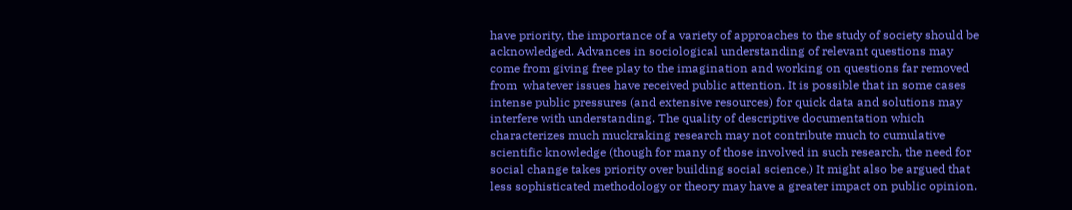have priority, the importance of a variety of approaches to the study of society should be acknowledged. Advances in sociological understanding of relevant questions may come from giving free play to the imagination and working on questions far removed from  whatever issues have received public attention. It is possible that in some cases intense public pressures (and extensive resources) for quick data and solutions may interfere with understanding. The quality of descriptive documentation which characterizes much muckraking research may not contribute much to cumulative scientific knowledge (though for many of those involved in such research, the need for social change takes priority over building social science.) It might also be argued that less sophisticated methodology or theory may have a greater impact on public opinion.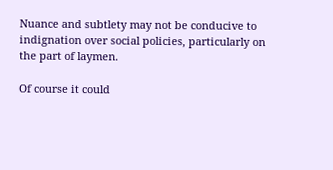Nuance and subtlety may not be conducive to indignation over social policies, particularly on the part of laymen.

Of course it could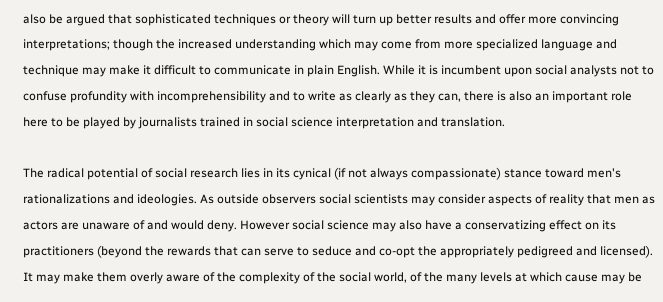also be argued that sophisticated techniques or theory will turn up better results and offer more convincing interpretations; though the increased understanding which may come from more specialized language and technique may make it difficult to communicate in plain English. While it is incumbent upon social analysts not to confuse profundity with incomprehensibility and to write as clearly as they can, there is also an important role here to be played by journalists trained in social science interpretation and translation.

The radical potential of social research lies in its cynical (if not always compassionate) stance toward men's rationalizations and ideologies. As outside observers social scientists may consider aspects of reality that men as actors are unaware of and would deny. However social science may also have a conservatizing effect on its practitioners (beyond the rewards that can serve to seduce and co-opt the appropriately pedigreed and licensed). It may make them overly aware of the complexity of the social world, of the many levels at which cause may be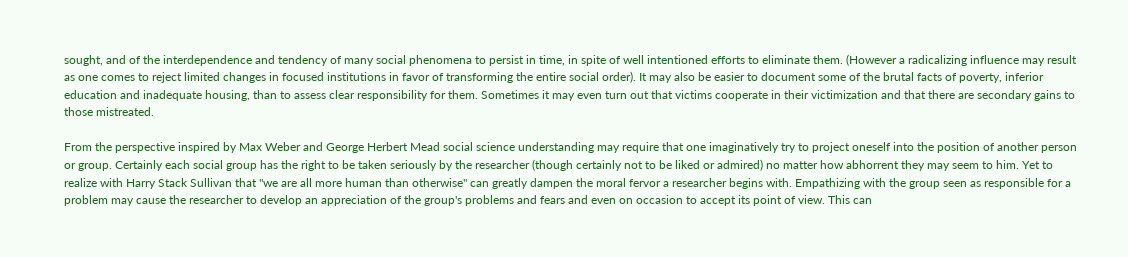sought, and of the interdependence and tendency of many social phenomena to persist in time, in spite of well intentioned efforts to eliminate them. (However a radicalizing influence may result as one comes to reject limited changes in focused institutions in favor of transforming the entire social order). It may also be easier to document some of the brutal facts of poverty, inferior education and inadequate housing, than to assess clear responsibility for them. Sometimes it may even turn out that victims cooperate in their victimization and that there are secondary gains to those mistreated.

From the perspective inspired by Max Weber and George Herbert Mead social science understanding may require that one imaginatively try to project oneself into the position of another person or group. Certainly each social group has the right to be taken seriously by the researcher (though certainly not to be liked or admired) no matter how abhorrent they may seem to him. Yet to realize with Harry Stack Sullivan that "we are all more human than otherwise" can greatly dampen the moral fervor a researcher begins with. Empathizing with the group seen as responsible for a problem may cause the researcher to develop an appreciation of the group's problems and fears and even on occasion to accept its point of view. This can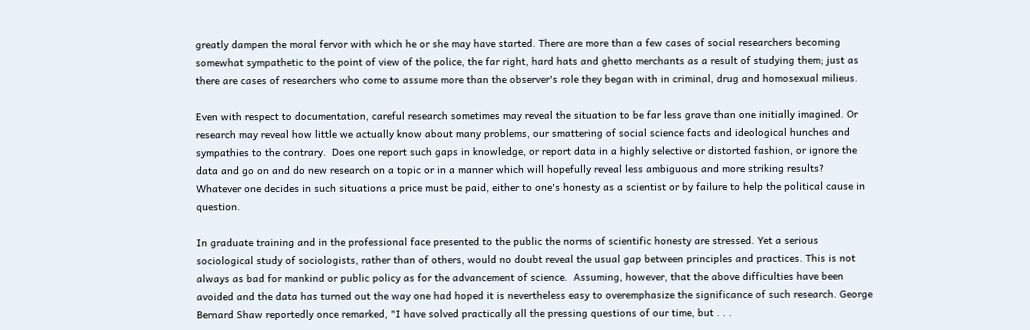greatly dampen the moral fervor with which he or she may have started. There are more than a few cases of social researchers becoming somewhat sympathetic to the point of view of the police, the far right, hard hats and ghetto merchants as a result of studying them; just as there are cases of researchers who come to assume more than the observer's role they began with in criminal, drug and homosexual milieus.

Even with respect to documentation, careful research sometimes may reveal the situation to be far less grave than one initially imagined. Or research may reveal how little we actually know about many problems, our smattering of social science facts and ideological hunches and sympathies to the contrary.  Does one report such gaps in knowledge, or report data in a highly selective or distorted fashion, or ignore the data and go on and do new research on a topic or in a manner which will hopefully reveal less ambiguous and more striking results?  Whatever one decides in such situations a price must be paid, either to one's honesty as a scientist or by failure to help the political cause in question.

In graduate training and in the professional face presented to the public the norms of scientific honesty are stressed. Yet a serious sociological study of sociologists, rather than of others, would no doubt reveal the usual gap between principles and practices. This is not always as bad for mankind or public policy as for the advancement of science.  Assuming, however, that the above difficulties have been avoided and the data has turned out the way one had hoped it is nevertheless easy to overemphasize the significance of such research. George Bernard Shaw reportedly once remarked, "I have solved practically all the pressing questions of our time, but . . .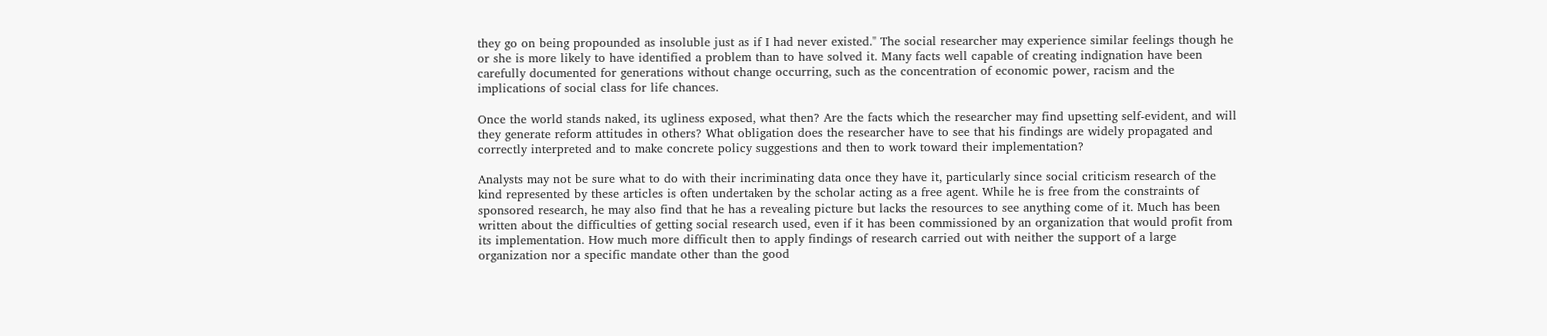they go on being propounded as insoluble just as if I had never existed." The social researcher may experience similar feelings though he or she is more likely to have identified a problem than to have solved it. Many facts well capable of creating indignation have been carefully documented for generations without change occurring, such as the concentration of economic power, racism and the implications of social class for life chances.

Once the world stands naked, its ugliness exposed, what then? Are the facts which the researcher may find upsetting self-evident, and will they generate reform attitudes in others? What obligation does the researcher have to see that his findings are widely propagated and correctly interpreted and to make concrete policy suggestions and then to work toward their implementation?

Analysts may not be sure what to do with their incriminating data once they have it, particularly since social criticism research of the kind represented by these articles is often undertaken by the scholar acting as a free agent. While he is free from the constraints of sponsored research, he may also find that he has a revealing picture but lacks the resources to see anything come of it. Much has been written about the difficulties of getting social research used, even if it has been commissioned by an organization that would profit from its implementation. How much more difficult then to apply findings of research carried out with neither the support of a large organization nor a specific mandate other than the good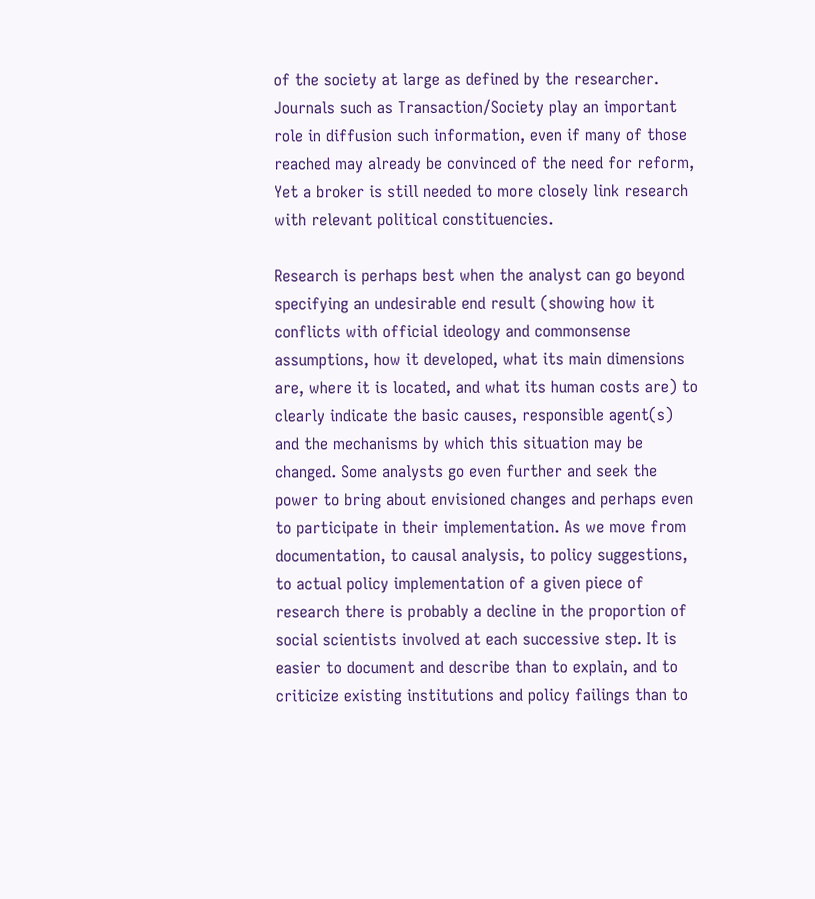of the society at large as defined by the researcher. Journals such as Transaction/Society play an important role in diffusion such information, even if many of those reached may already be convinced of the need for reform, Yet a broker is still needed to more closely link research with relevant political constituencies.

Research is perhaps best when the analyst can go beyond specifying an undesirable end result (showing how it conflicts with official ideology and commonsense assumptions, how it developed, what its main dimensions are, where it is located, and what its human costs are) to clearly indicate the basic causes, responsible agent(s) and the mechanisms by which this situation may be changed. Some analysts go even further and seek the power to bring about envisioned changes and perhaps even to participate in their implementation. As we move from documentation, to causal analysis, to policy suggestions, to actual policy implementation of a given piece of research there is probably a decline in the proportion of social scientists involved at each successive step. It is easier to document and describe than to explain, and to criticize existing institutions and policy failings than to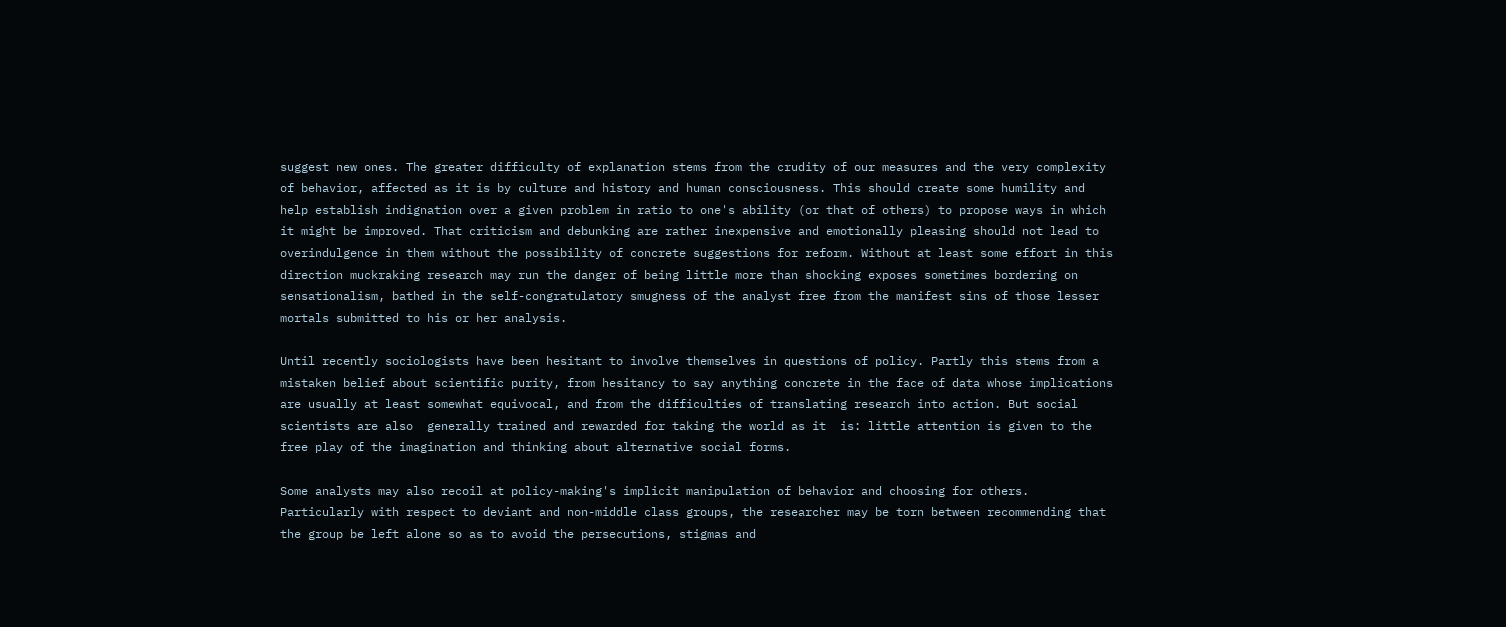suggest new ones. The greater difficulty of explanation stems from the crudity of our measures and the very complexity of behavior, affected as it is by culture and history and human consciousness. This should create some humility and help establish indignation over a given problem in ratio to one's ability (or that of others) to propose ways in which it might be improved. That criticism and debunking are rather inexpensive and emotionally pleasing should not lead to overindulgence in them without the possibility of concrete suggestions for reform. Without at least some effort in this direction muckraking research may run the danger of being little more than shocking exposes sometimes bordering on sensationalism, bathed in the self-congratulatory smugness of the analyst free from the manifest sins of those lesser mortals submitted to his or her analysis.

Until recently sociologists have been hesitant to involve themselves in questions of policy. Partly this stems from a mistaken belief about scientific purity, from hesitancy to say anything concrete in the face of data whose implications are usually at least somewhat equivocal, and from the difficulties of translating research into action. But social scientists are also  generally trained and rewarded for taking the world as it  is: little attention is given to the free play of the imagination and thinking about alternative social forms.

Some analysts may also recoil at policy-making's implicit manipulation of behavior and choosing for others. Particularly with respect to deviant and non-middle class groups, the researcher may be torn between recommending that the group be left alone so as to avoid the persecutions, stigmas and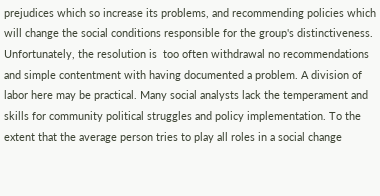prejudices which so increase its problems, and recommending policies which will change the social conditions responsible for the group's distinctiveness. Unfortunately, the resolution is  too often withdrawal no recommendations and simple contentment with having documented a problem. A division of labor here may be practical. Many social analysts lack the temperament and skills for community political struggles and policy implementation. To the extent that the average person tries to play all roles in a social change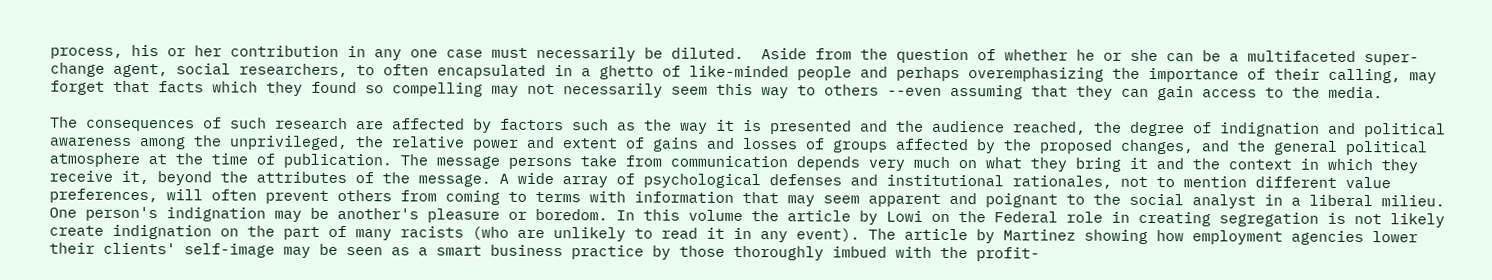process, his or her contribution in any one case must necessarily be diluted.  Aside from the question of whether he or she can be a multifaceted super-change agent, social researchers, to often encapsulated in a ghetto of like-minded people and perhaps overemphasizing the importance of their calling, may forget that facts which they found so compelling may not necessarily seem this way to others --even assuming that they can gain access to the media.

The consequences of such research are affected by factors such as the way it is presented and the audience reached, the degree of indignation and political awareness among the unprivileged, the relative power and extent of gains and losses of groups affected by the proposed changes, and the general political atmosphere at the time of publication. The message persons take from communication depends very much on what they bring it and the context in which they receive it, beyond the attributes of the message. A wide array of psychological defenses and institutional rationales, not to mention different value preferences, will often prevent others from coming to terms with information that may seem apparent and poignant to the social analyst in a liberal milieu. One person's indignation may be another's pleasure or boredom. In this volume the article by Lowi on the Federal role in creating segregation is not likely create indignation on the part of many racists (who are unlikely to read it in any event). The article by Martinez showing how employment agencies lower their clients' self-image may be seen as a smart business practice by those thoroughly imbued with the profit-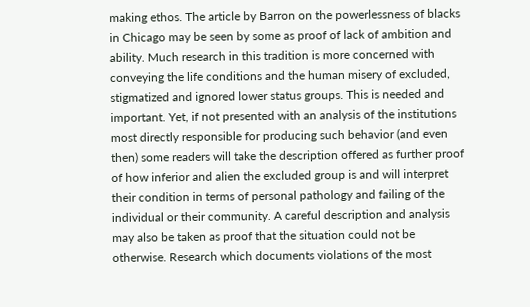making ethos. The article by Barron on the powerlessness of blacks in Chicago may be seen by some as proof of lack of ambition and ability. Much research in this tradition is more concerned with conveying the life conditions and the human misery of excluded, stigmatized and ignored lower status groups. This is needed and important. Yet, if not presented with an analysis of the institutions most directly responsible for producing such behavior (and even then) some readers will take the description offered as further proof of how inferior and alien the excluded group is and will interpret their condition in terms of personal pathology and failing of the individual or their community. A careful description and analysis may also be taken as proof that the situation could not be otherwise. Research which documents violations of the most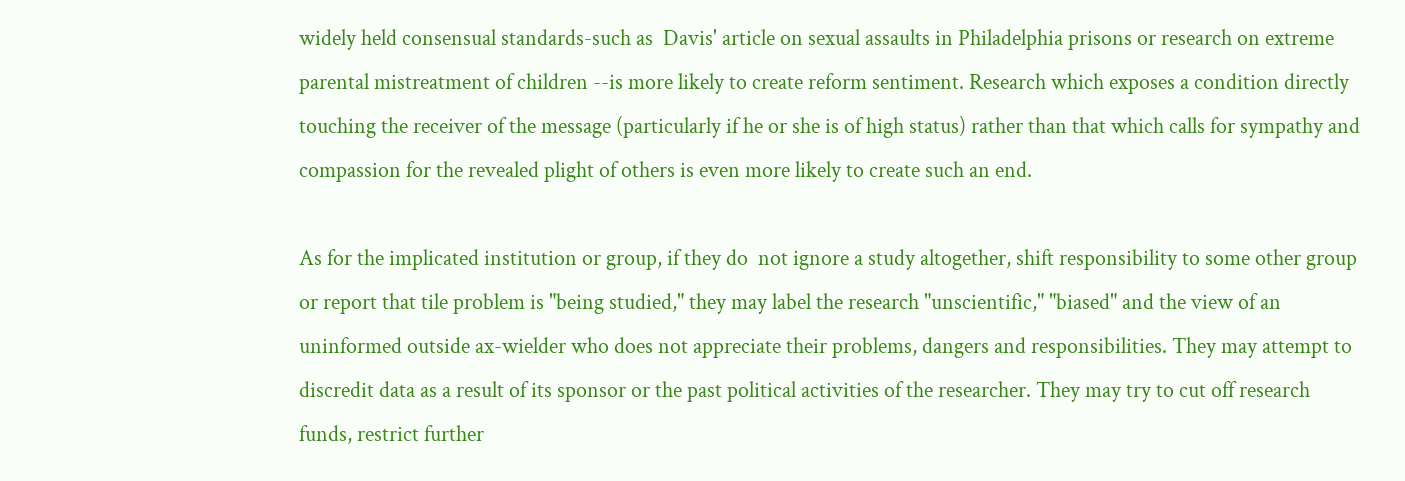widely held consensual standards-such as  Davis' article on sexual assaults in Philadelphia prisons or research on extreme parental mistreatment of children --is more likely to create reform sentiment. Research which exposes a condition directly touching the receiver of the message (particularly if he or she is of high status) rather than that which calls for sympathy and compassion for the revealed plight of others is even more likely to create such an end.

As for the implicated institution or group, if they do  not ignore a study altogether, shift responsibility to some other group or report that tile problem is "being studied," they may label the research "unscientific," "biased" and the view of an uninformed outside ax-wielder who does not appreciate their problems, dangers and responsibilities. They may attempt to  discredit data as a result of its sponsor or the past political activities of the researcher. They may try to cut off research funds, restrict further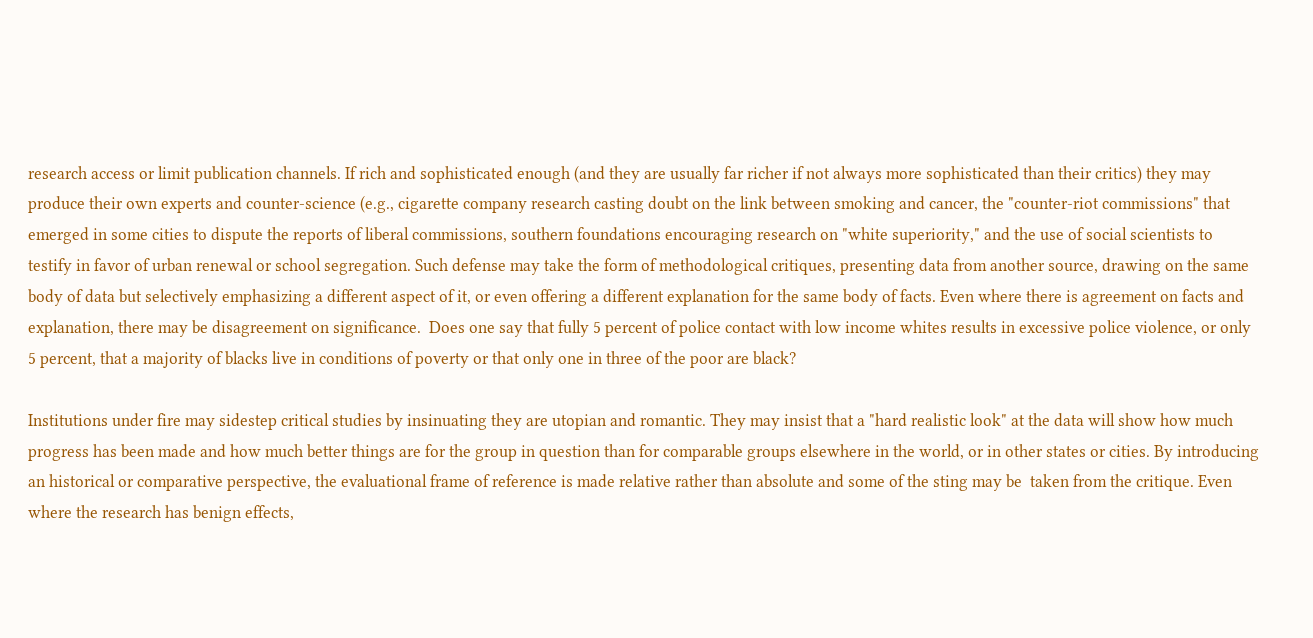research access or limit publication channels. If rich and sophisticated enough (and they are usually far richer if not always more sophisticated than their critics) they may produce their own experts and counter-science (e.g., cigarette company research casting doubt on the link between smoking and cancer, the "counter-riot commissions" that emerged in some cities to dispute the reports of liberal commissions, southern foundations encouraging research on "white superiority," and the use of social scientists to testify in favor of urban renewal or school segregation. Such defense may take the form of methodological critiques, presenting data from another source, drawing on the same body of data but selectively emphasizing a different aspect of it, or even offering a different explanation for the same body of facts. Even where there is agreement on facts and explanation, there may be disagreement on significance.  Does one say that fully 5 percent of police contact with low income whites results in excessive police violence, or only 5 percent, that a majority of blacks live in conditions of poverty or that only one in three of the poor are black?

Institutions under fire may sidestep critical studies by insinuating they are utopian and romantic. They may insist that a "hard realistic look" at the data will show how much progress has been made and how much better things are for the group in question than for comparable groups elsewhere in the world, or in other states or cities. By introducing an historical or comparative perspective, the evaluational frame of reference is made relative rather than absolute and some of the sting may be  taken from the critique. Even where the research has benign effects,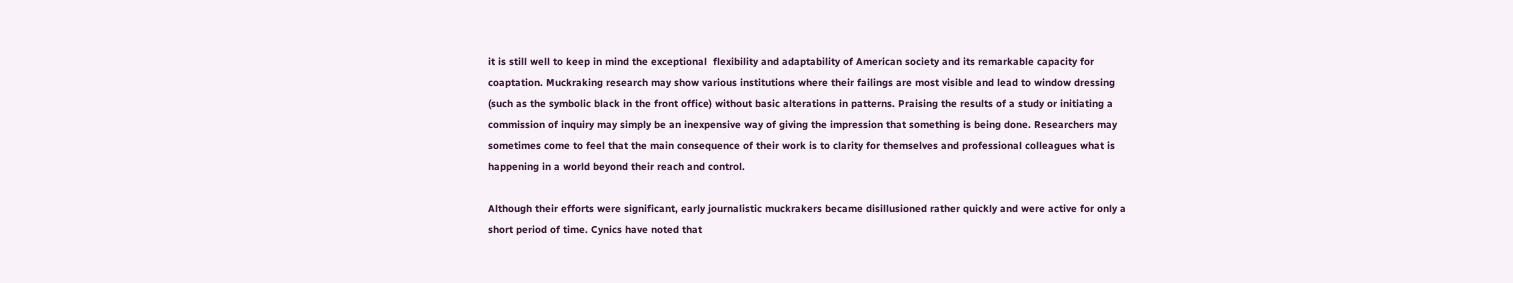it is still well to keep in mind the exceptional  flexibility and adaptability of American society and its remarkable capacity for coaptation. Muckraking research may show various institutions where their failings are most visible and lead to window dressing (such as the symbolic black in the front office) without basic alterations in patterns. Praising the results of a study or initiating a commission of inquiry may simply be an inexpensive way of giving the impression that something is being done. Researchers may sometimes come to feel that the main consequence of their work is to clarity for themselves and professional colleagues what is happening in a world beyond their reach and control.

Although their efforts were significant, early journalistic muckrakers became disillusioned rather quickly and were active for only a short period of time. Cynics have noted that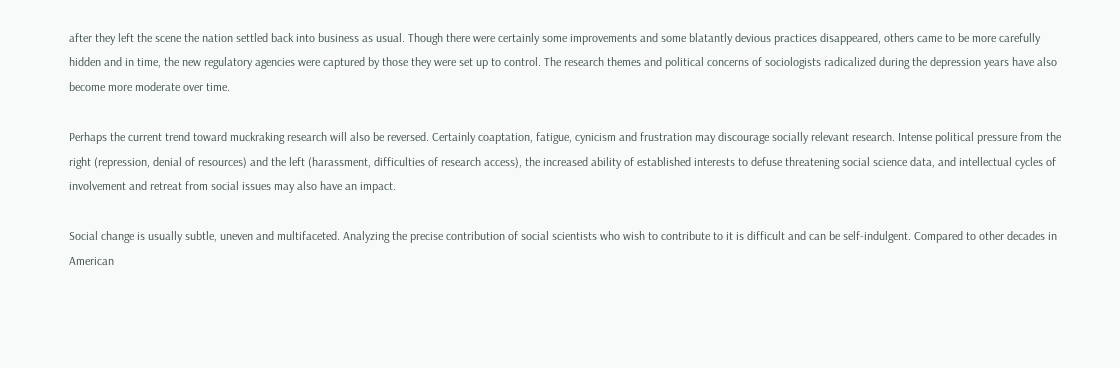after they left the scene the nation settled back into business as usual. Though there were certainly some improvements and some blatantly devious practices disappeared, others came to be more carefully hidden and in time, the new regulatory agencies were captured by those they were set up to control. The research themes and political concerns of sociologists radicalized during the depression years have also become more moderate over time.

Perhaps the current trend toward muckraking research will also be reversed. Certainly coaptation, fatigue, cynicism and frustration may discourage socially relevant research. Intense political pressure from the right (repression, denial of resources) and the left (harassment, difficulties of research access), the increased ability of established interests to defuse threatening social science data, and intellectual cycles of involvement and retreat from social issues may also have an impact.

Social change is usually subtle, uneven and multifaceted. Analyzing the precise contribution of social scientists who wish to contribute to it is difficult and can be self-indulgent. Compared to other decades in American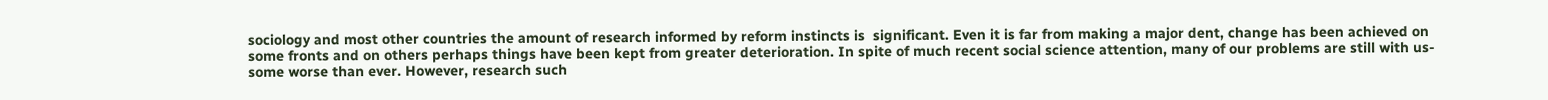sociology and most other countries the amount of research informed by reform instincts is  significant. Even it is far from making a major dent, change has been achieved on some fronts and on others perhaps things have been kept from greater deterioration. In spite of much recent social science attention, many of our problems are still with us-some worse than ever. However, research such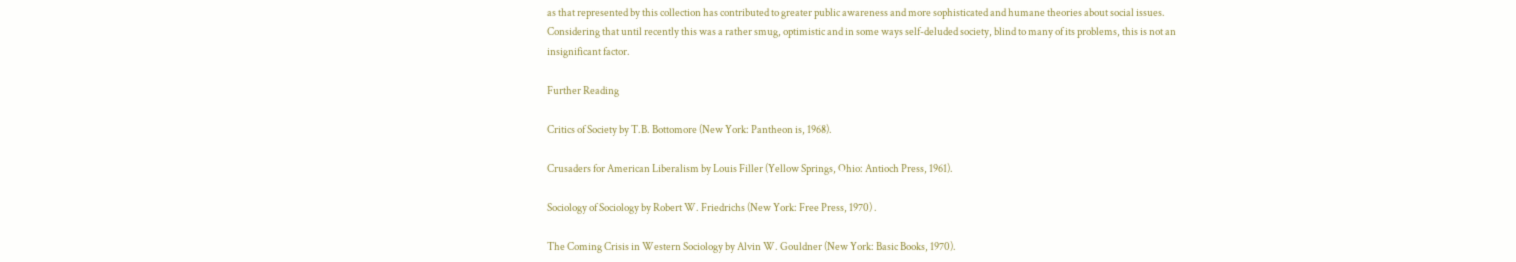as that represented by this collection has contributed to greater public awareness and more sophisticated and humane theories about social issues. Considering that until recently this was a rather smug, optimistic and in some ways self-deluded society, blind to many of its problems, this is not an insignificant factor.

Further Reading

Critics of Society by T.B. Bottomore (New York: Pantheon is, 1968).

Crusaders for American Liberalism by Louis Filler (Yellow Springs, Ohio: Antioch Press, 1961).

Sociology of Sociology by Robert W. Friedrichs (New York: Free Press, 1970) .

The Coming Crisis in Western Sociology by Alvin W. Gouldner (New York: Basic Books, 1970).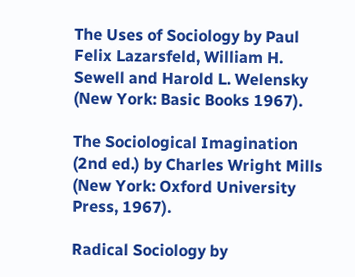The Uses of Sociology by Paul Felix Lazarsfeld, William H. Sewell and Harold L. Welensky (New York: Basic Books 1967).

The Sociological Imagination (2nd ed.) by Charles Wright Mills (New York: Oxford University Press, 1967).

Radical Sociology by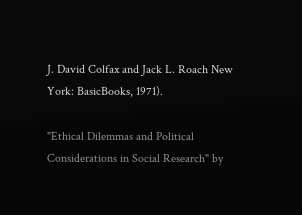J. David Colfax and Jack L. Roach New York: BasicBooks, 1971).

"Ethical Dilemmas and Political Considerations in Social Research" by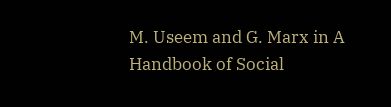M. Useem and G. Marx in A Handbook of Social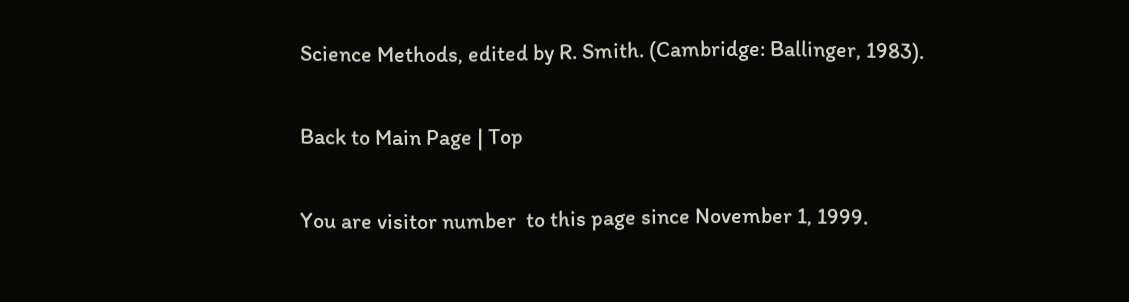Science Methods, edited by R. Smith. (Cambridge: Ballinger, 1983).

Back to Main Page | Top

You are visitor number  to this page since November 1, 1999.